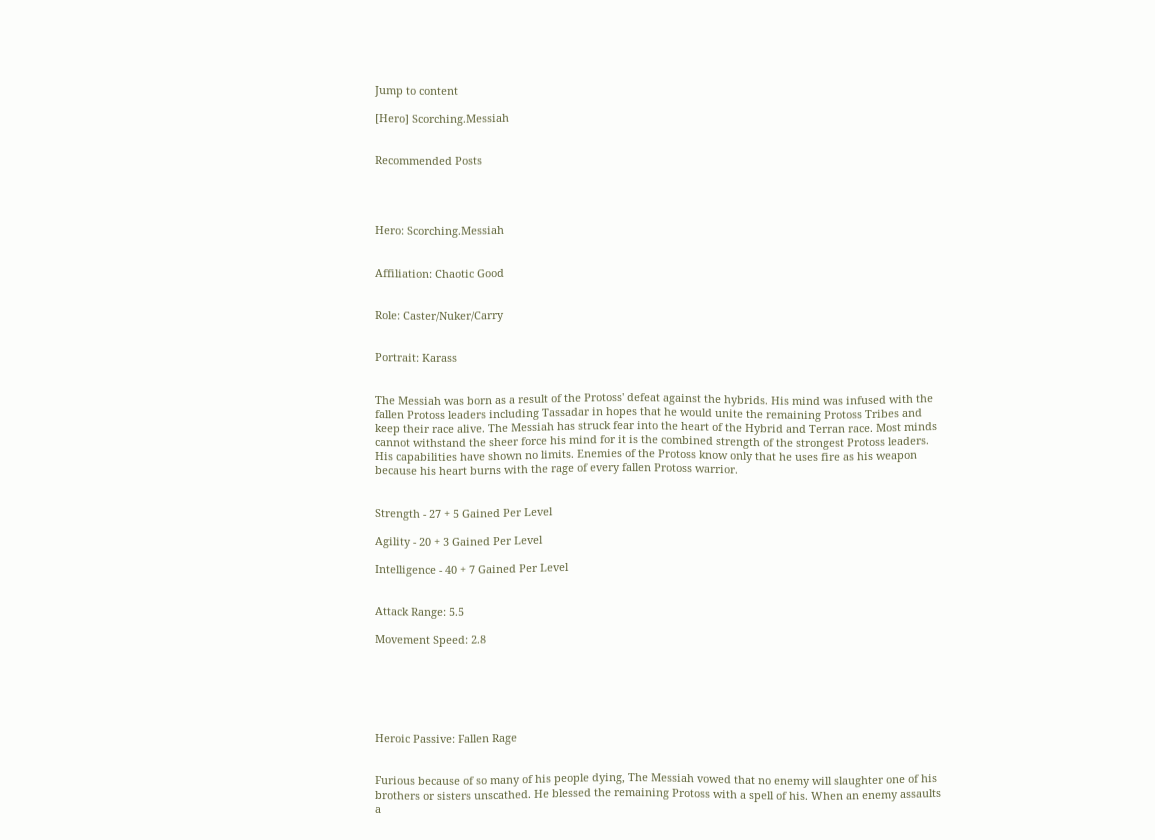Jump to content

[Hero] Scorching.Messiah


Recommended Posts




Hero: Scorching.Messiah


Affiliation: Chaotic Good


Role: Caster/Nuker/Carry


Portrait: Karass


The Messiah was born as a result of the Protoss' defeat against the hybrids. His mind was infused with the fallen Protoss leaders including Tassadar in hopes that he would unite the remaining Protoss Tribes and keep their race alive. The Messiah has struck fear into the heart of the Hybrid and Terran race. Most minds cannot withstand the sheer force his mind for it is the combined strength of the strongest Protoss leaders. His capabilities have shown no limits. Enemies of the Protoss know only that he uses fire as his weapon because his heart burns with the rage of every fallen Protoss warrior.


Strength - 27 + 5 Gained Per Level

Agility - 20 + 3 Gained Per Level

Intelligence - 40 + 7 Gained Per Level


Attack Range: 5.5

Movement Speed: 2.8






Heroic Passive: Fallen Rage


Furious because of so many of his people dying, The Messiah vowed that no enemy will slaughter one of his brothers or sisters unscathed. He blessed the remaining Protoss with a spell of his. When an enemy assaults a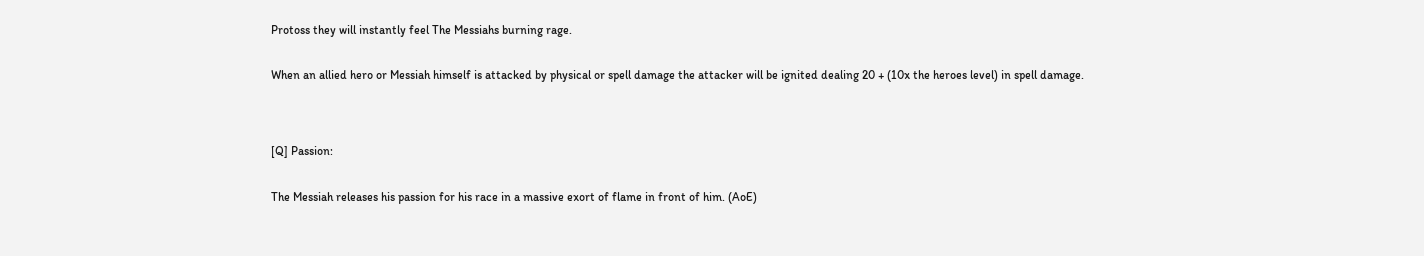Protoss they will instantly feel The Messiahs burning rage.


When an allied hero or Messiah himself is attacked by physical or spell damage the attacker will be ignited dealing 20 + (10x the heroes level) in spell damage.




[Q] Passion:


The Messiah releases his passion for his race in a massive exort of flame in front of him. (AoE)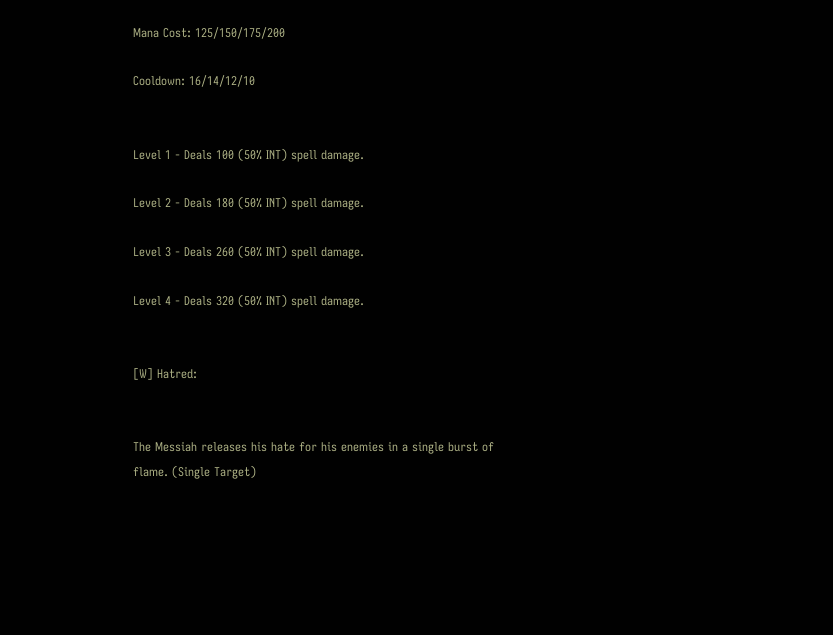Mana Cost: 125/150/175/200

Cooldown: 16/14/12/10


Level 1 - Deals 100 (50% INT) spell damage.

Level 2 - Deals 180 (50% INT) spell damage.

Level 3 - Deals 260 (50% INT) spell damage.

Level 4 - Deals 320 (50% INT) spell damage.


[W] Hatred:


The Messiah releases his hate for his enemies in a single burst of flame. (Single Target)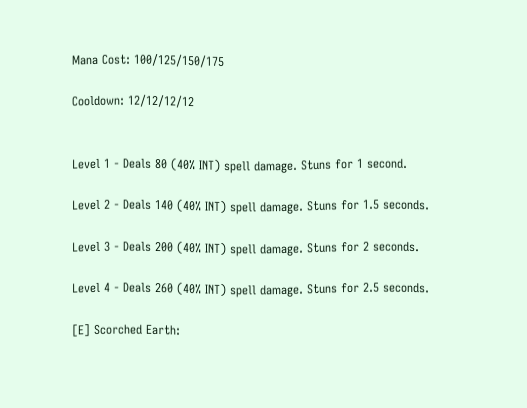Mana Cost: 100/125/150/175

Cooldown: 12/12/12/12


Level 1 - Deals 80 (40% INT) spell damage. Stuns for 1 second.

Level 2 - Deals 140 (40% INT) spell damage. Stuns for 1.5 seconds.

Level 3 - Deals 200 (40% INT) spell damage. Stuns for 2 seconds.

Level 4 - Deals 260 (40% INT) spell damage. Stuns for 2.5 seconds.

[E] Scorched Earth: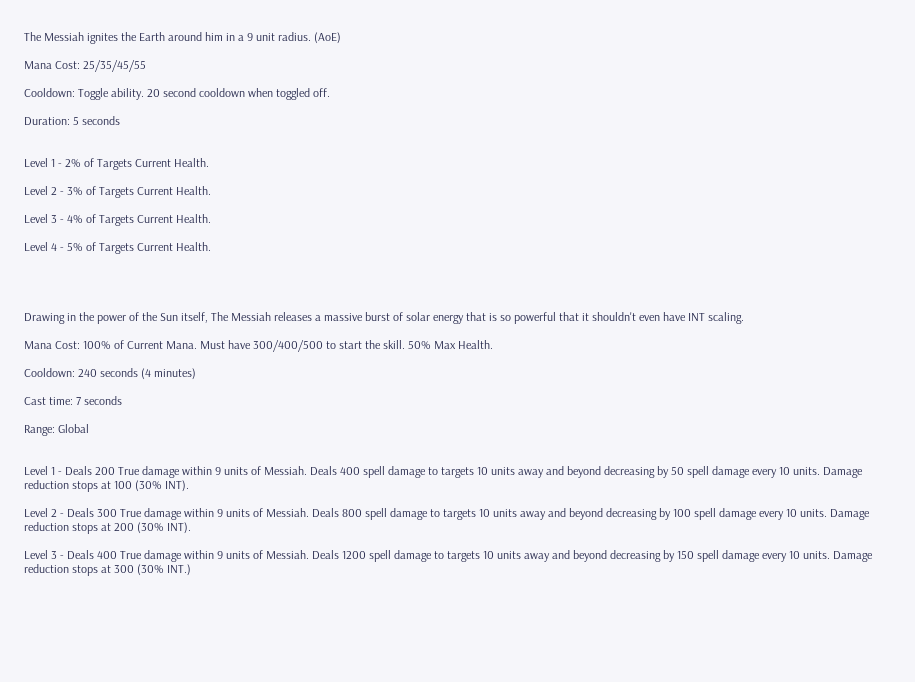The Messiah ignites the Earth around him in a 9 unit radius. (AoE)

Mana Cost: 25/35/45/55

Cooldown: Toggle ability. 20 second cooldown when toggled off.

Duration: 5 seconds


Level 1 - 2% of Targets Current Health.

Level 2 - 3% of Targets Current Health.

Level 3 - 4% of Targets Current Health.

Level 4 - 5% of Targets Current Health.




Drawing in the power of the Sun itself, The Messiah releases a massive burst of solar energy that is so powerful that it shouldn't even have INT scaling.

Mana Cost: 100% of Current Mana. Must have 300/400/500 to start the skill. 50% Max Health.

Cooldown: 240 seconds (4 minutes)

Cast time: 7 seconds

Range: Global


Level 1 - Deals 200 True damage within 9 units of Messiah. Deals 400 spell damage to targets 10 units away and beyond decreasing by 50 spell damage every 10 units. Damage reduction stops at 100 (30% INT).

Level 2 - Deals 300 True damage within 9 units of Messiah. Deals 800 spell damage to targets 10 units away and beyond decreasing by 100 spell damage every 10 units. Damage reduction stops at 200 (30% INT).

Level 3 - Deals 400 True damage within 9 units of Messiah. Deals 1200 spell damage to targets 10 units away and beyond decreasing by 150 spell damage every 10 units. Damage reduction stops at 300 (30% INT.)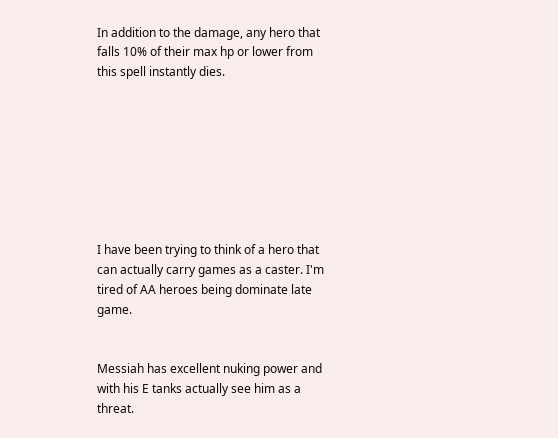In addition to the damage, any hero that falls 10% of their max hp or lower from this spell instantly dies.








I have been trying to think of a hero that can actually carry games as a caster. I'm tired of AA heroes being dominate late game.


Messiah has excellent nuking power and with his E tanks actually see him as a threat.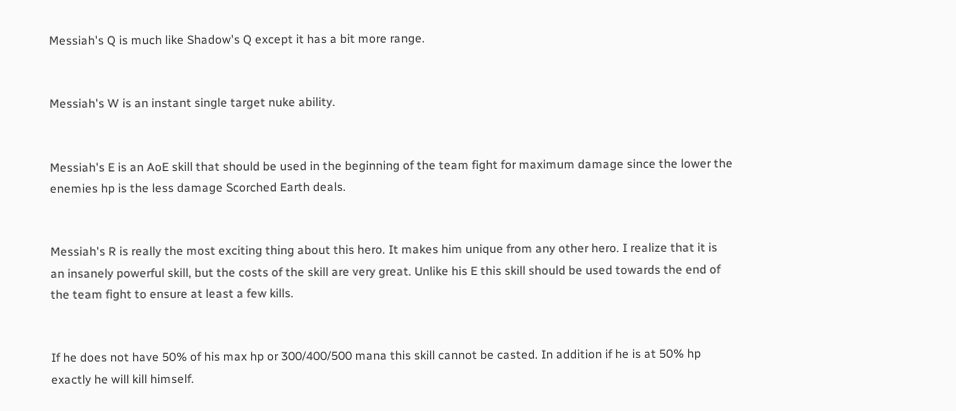Messiah's Q is much like Shadow's Q except it has a bit more range.


Messiah's W is an instant single target nuke ability.


Messiah's E is an AoE skill that should be used in the beginning of the team fight for maximum damage since the lower the enemies hp is the less damage Scorched Earth deals.


Messiah's R is really the most exciting thing about this hero. It makes him unique from any other hero. I realize that it is an insanely powerful skill, but the costs of the skill are very great. Unlike his E this skill should be used towards the end of the team fight to ensure at least a few kills.


If he does not have 50% of his max hp or 300/400/500 mana this skill cannot be casted. In addition if he is at 50% hp exactly he will kill himself.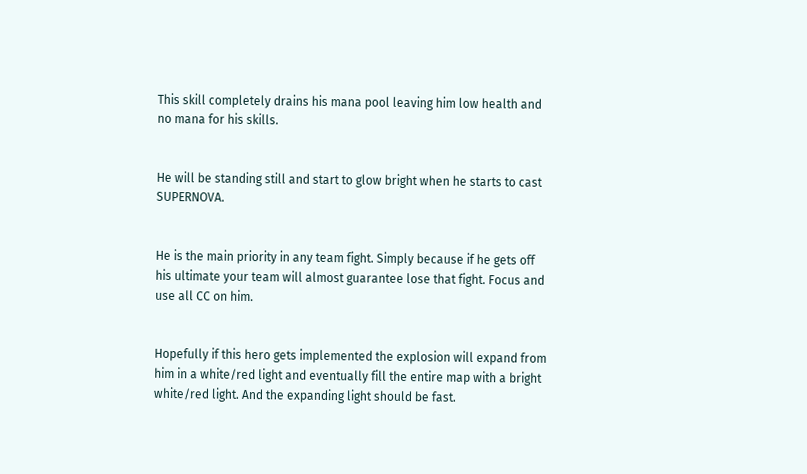This skill completely drains his mana pool leaving him low health and no mana for his skills.


He will be standing still and start to glow bright when he starts to cast SUPERNOVA.


He is the main priority in any team fight. Simply because if he gets off his ultimate your team will almost guarantee lose that fight. Focus and use all CC on him.


Hopefully if this hero gets implemented the explosion will expand from him in a white/red light and eventually fill the entire map with a bright white/red light. And the expanding light should be fast.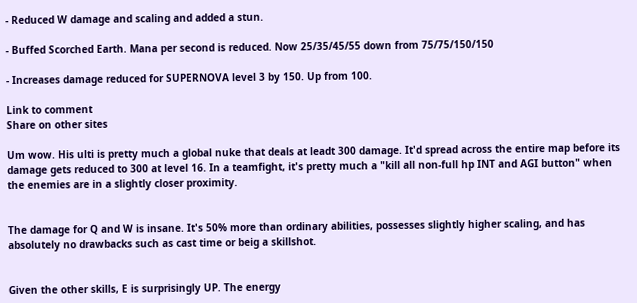- Reduced W damage and scaling and added a stun.

- Buffed Scorched Earth. Mana per second is reduced. Now 25/35/45/55 down from 75/75/150/150

- Increases damage reduced for SUPERNOVA level 3 by 150. Up from 100.

Link to comment
Share on other sites

Um wow. His ulti is pretty much a global nuke that deals at leadt 300 damage. It'd spread across the entire map before its damage gets reduced to 300 at level 16. In a teamfight, it's pretty much a "kill all non-full hp INT and AGI button" when the enemies are in a slightly closer proximity.


The damage for Q and W is insane. It's 50% more than ordinary abilities, possesses slightly higher scaling, and has absolutely no drawbacks such as cast time or beig a skillshot.


Given the other skills, E is surprisingly UP. The energy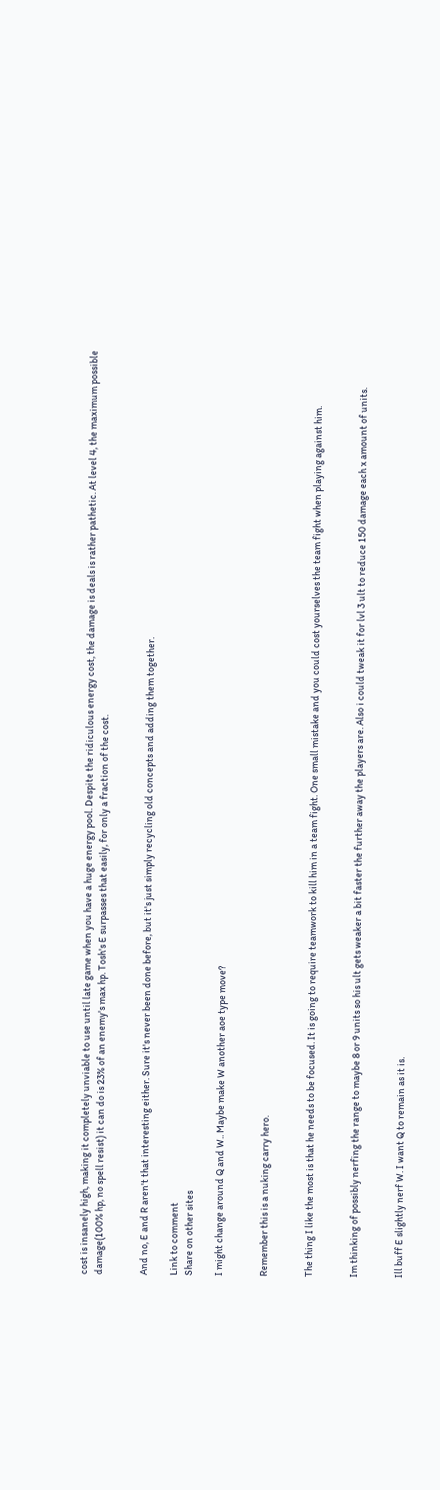cost is insanely high, making it completely unviable to use until late game when you have a huge energy pool. Despite the ridiculous energy cost, the damage is deals is rather pathetic. At level 4, the maximum possible damage(100% hp, no spell resist) it can do is 23% of an enemy's max hp. Tosh's E surpasses that easily, for only a fraction of the cost.


And no, E and R aren't that interesting either. Sure it's never been done before, but it's just simply recycling old concepts and adding them together.

Link to comment
Share on other sites

I might change around Q and W.. Maybe make W another aoe type move?


Remember this is a nuking carry hero.


The thing I like the most is that he needs to be focused. It is going to require teamwork to kill him in a team fight. One small mistake and you could cost yourselves the team fight when playing against him.


Im thinking of possibly nerfing the range to maybe 8 or 9 units so his ult gets weaker a bit faster the further away the players are. Also i could tweak it for lvl 3 ult to reduce 150 damage each x amount of units.


Ill buff E slightly nerf W. I want Q to remain as it is.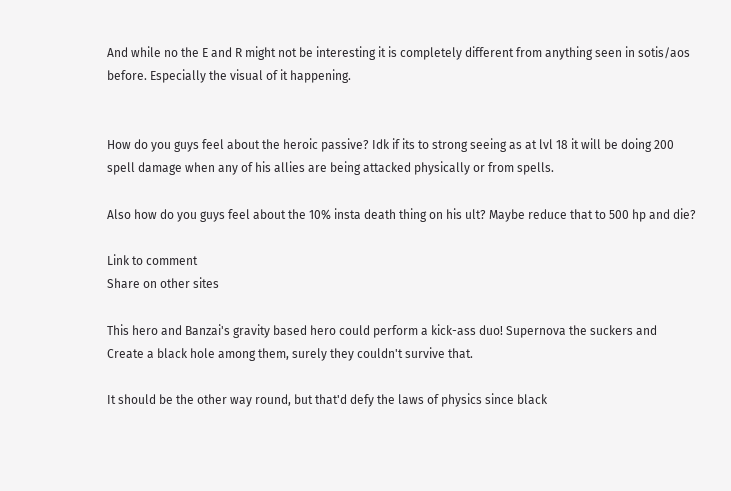And while no the E and R might not be interesting it is completely different from anything seen in sotis/aos before. Especially the visual of it happening.


How do you guys feel about the heroic passive? Idk if its to strong seeing as at lvl 18 it will be doing 200 spell damage when any of his allies are being attacked physically or from spells.

Also how do you guys feel about the 10% insta death thing on his ult? Maybe reduce that to 500 hp and die?

Link to comment
Share on other sites

This hero and Banzai's gravity based hero could perform a kick-ass duo! Supernova the suckers and Create a black hole among them, surely they couldn't survive that.

It should be the other way round, but that'd defy the laws of physics since black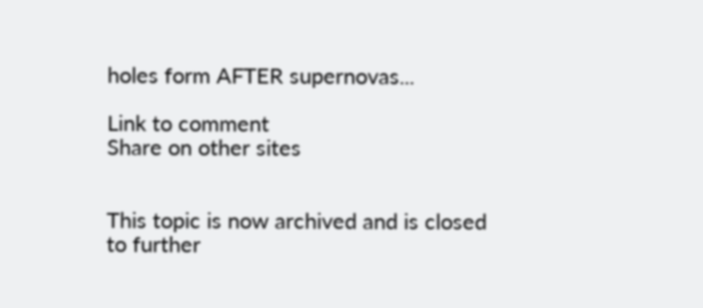holes form AFTER supernovas...

Link to comment
Share on other sites


This topic is now archived and is closed to further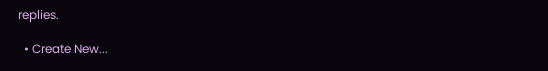replies.

  • Create New...